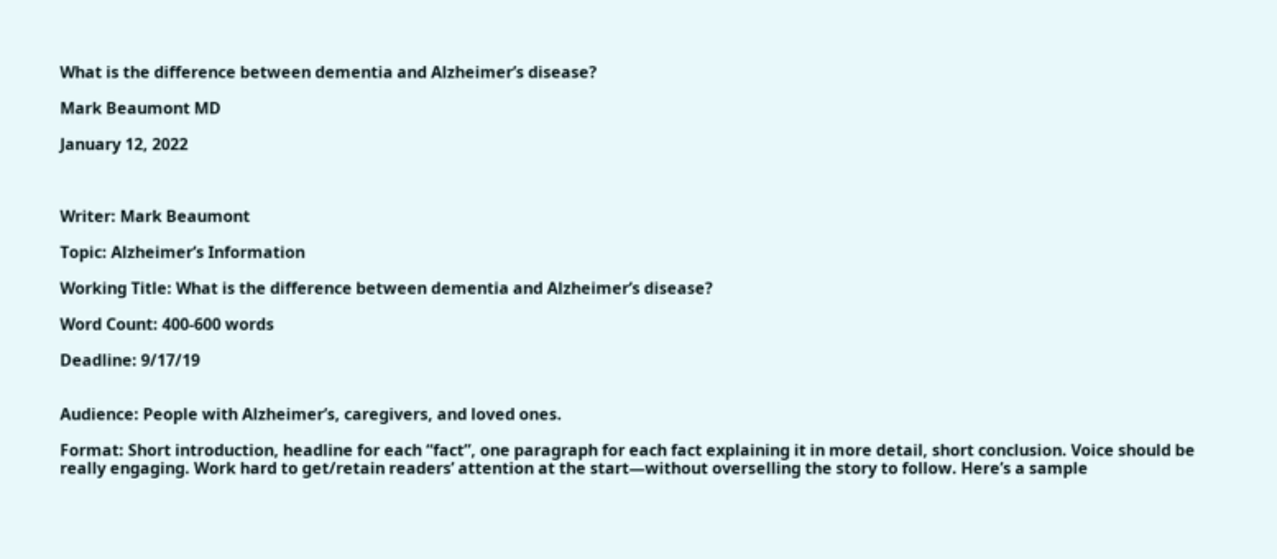What is the difference between dementia and Alzheimer’s disease?

Mark Beaumont MD

January 12, 2022



Writer: Mark Beaumont

Topic: Alzheimer’s Information

Working Title: What is the difference between dementia and Alzheimer’s disease?

Word Count: 400-600 words

Deadline: 9/17/19


Audience: People with Alzheimer’s, caregivers, and loved ones.

Format: Short introduction, headline for each “fact”, one paragraph for each fact explaining it in more detail, short conclusion. Voice should be really engaging. Work hard to get/retain readers’ attention at the start—without overselling the story to follow. Here’s a sample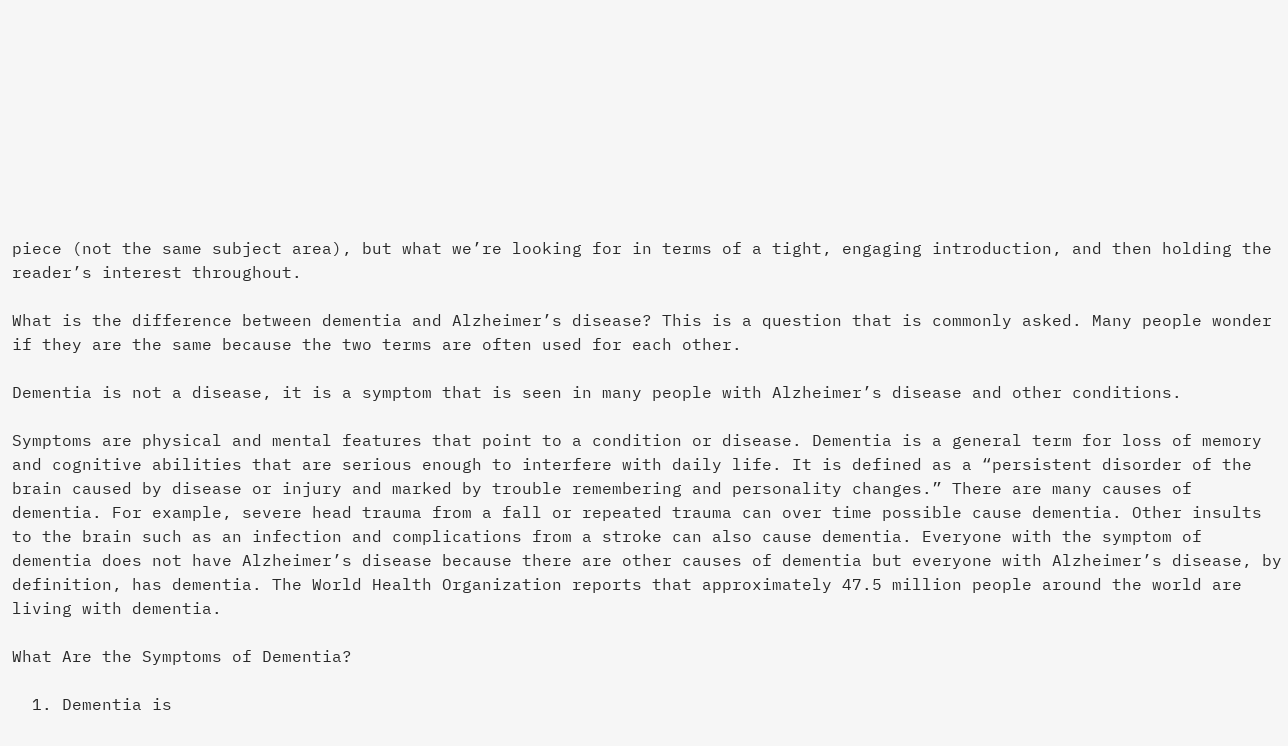piece (not the same subject area), but what we’re looking for in terms of a tight, engaging introduction, and then holding the reader’s interest throughout.

What is the difference between dementia and Alzheimer’s disease? This is a question that is commonly asked. Many people wonder if they are the same because the two terms are often used for each other.

Dementia is not a disease, it is a symptom that is seen in many people with Alzheimer’s disease and other conditions.

Symptoms are physical and mental features that point to a condition or disease. Dementia is a general term for loss of memory and cognitive abilities that are serious enough to interfere with daily life. It is defined as a “persistent disorder of the brain caused by disease or injury and marked by trouble remembering and personality changes.” There are many causes of dementia. For example, severe head trauma from a fall or repeated trauma can over time possible cause dementia. Other insults to the brain such as an infection and complications from a stroke can also cause dementia. Everyone with the symptom of dementia does not have Alzheimer’s disease because there are other causes of dementia but everyone with Alzheimer’s disease, by definition, has dementia. The World Health Organization reports that approximately 47.5 million people around the world are living with dementia.

What Are the Symptoms of Dementia?

  1. Dementia is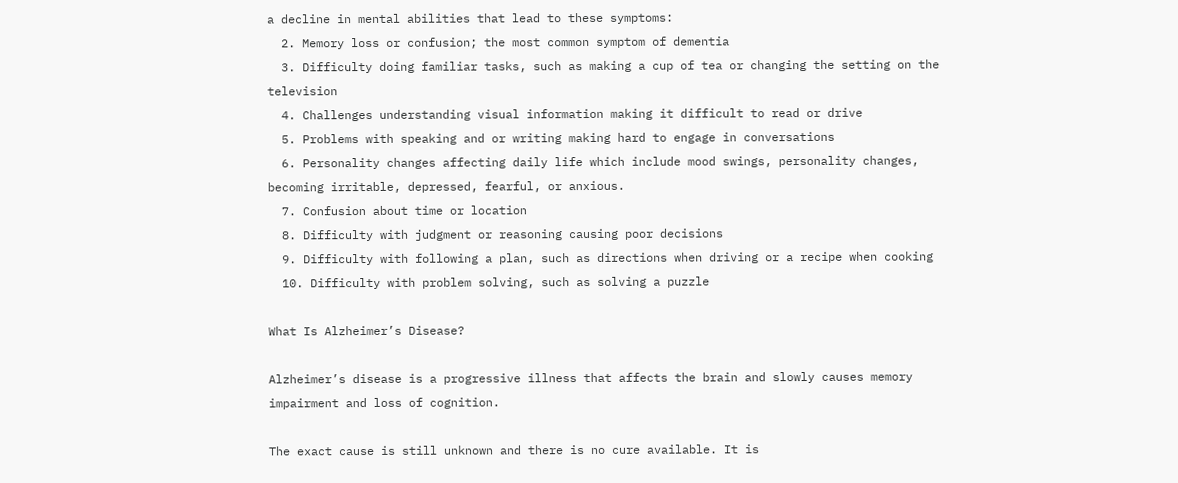a decline in mental abilities that lead to these symptoms:
  2. Memory loss or confusion; the most common symptom of dementia
  3. Difficulty doing familiar tasks, such as making a cup of tea or changing the setting on the television
  4. Challenges understanding visual information making it difficult to read or drive
  5. Problems with speaking and or writing making hard to engage in conversations
  6. Personality changes affecting daily life which include mood swings, personality changes, becoming irritable, depressed, fearful, or anxious.
  7. Confusion about time or location
  8. Difficulty with judgment or reasoning causing poor decisions
  9. Difficulty with following a plan, such as directions when driving or a recipe when cooking
  10. Difficulty with problem solving, such as solving a puzzle

What Is Alzheimer’s Disease?

Alzheimer’s disease is a progressive illness that affects the brain and slowly causes memory impairment and loss of cognition.

The exact cause is still unknown and there is no cure available. It is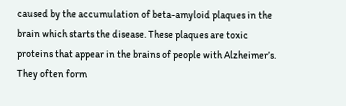caused by the accumulation of beta-amyloid plaques in the brain which starts the disease. These plaques are toxic proteins that appear in the brains of people with Alzheimer’s. They often form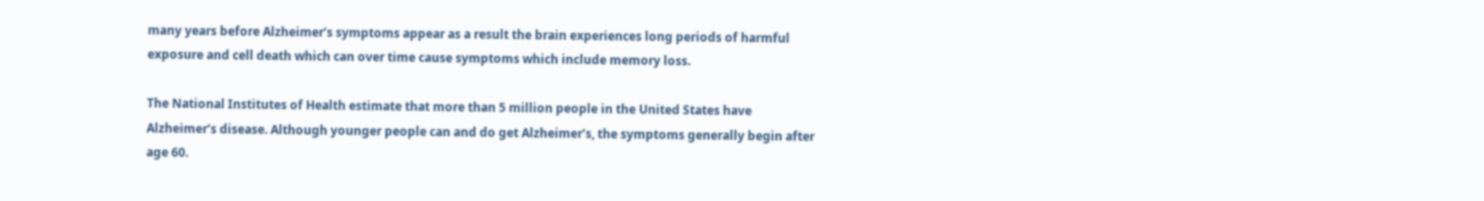many years before Alzheimer’s symptoms appear as a result the brain experiences long periods of harmful exposure and cell death which can over time cause symptoms which include memory loss.

The National Institutes of Health estimate that more than 5 million people in the United States have Alzheimer’s disease. Although younger people can and do get Alzheimer’s, the symptoms generally begin after age 60.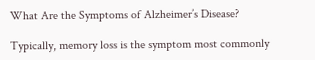What Are the Symptoms of Alzheimer’s Disease?

Typically, memory loss is the symptom most commonly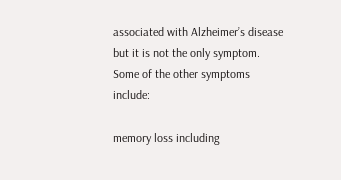associated with Alzheimer’s disease but it is not the only symptom. Some of the other symptoms include:

memory loss including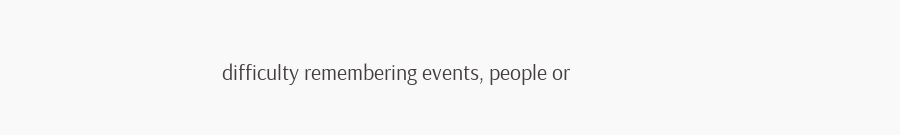difficulty remembering events, people or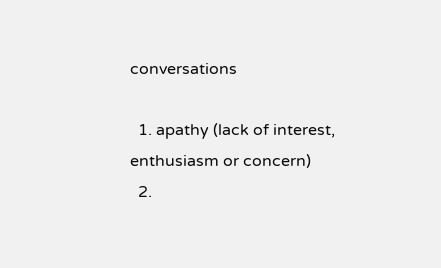conversations

  1. apathy (lack of interest, enthusiasm or concern)
  2.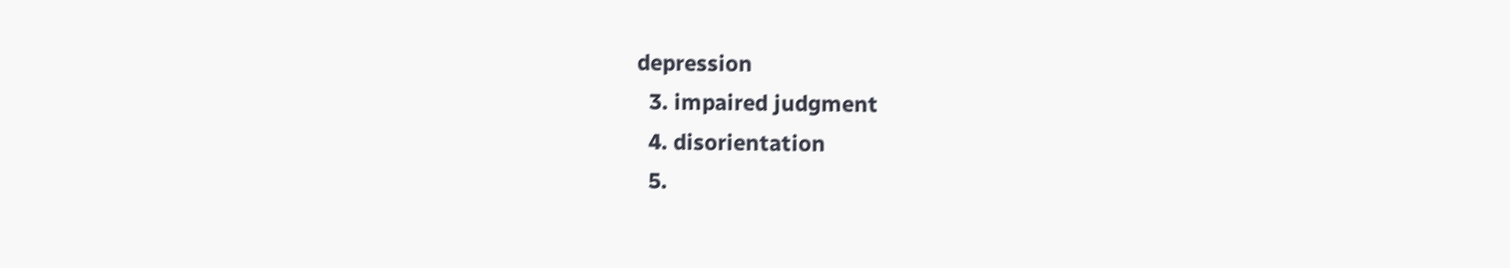depression
  3. impaired judgment
  4. disorientation
  5.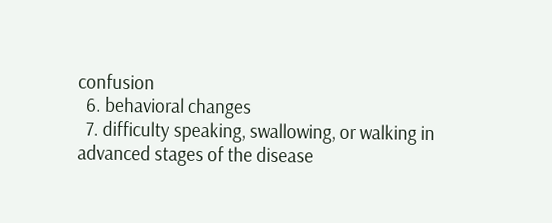confusion
  6. behavioral changes
  7. difficulty speaking, swallowing, or walking in advanced stages of the disease